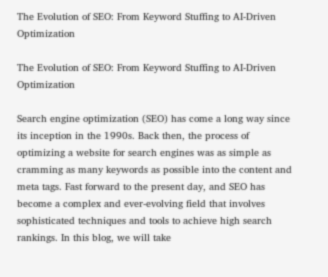The Evolution of SEO: From Keyword Stuffing to AI-Driven Optimization

The Evolution of SEO: From Keyword Stuffing to AI-Driven Optimization

Search engine optimization (SEO) has come a long way since its inception in the 1990s. Back then, the process of optimizing a website for search engines was as simple as cramming as many keywords as possible into the content and meta tags. Fast forward to the present day, and SEO has become a complex and ever-evolving field that involves sophisticated techniques and tools to achieve high search rankings. In this blog, we will take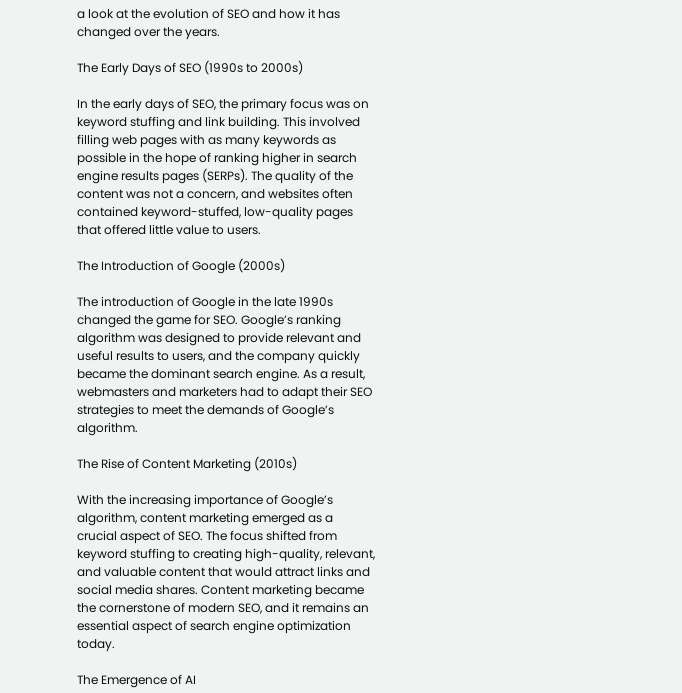a look at the evolution of SEO and how it has changed over the years.

The Early Days of SEO (1990s to 2000s)

In the early days of SEO, the primary focus was on keyword stuffing and link building. This involved filling web pages with as many keywords as possible in the hope of ranking higher in search engine results pages (SERPs). The quality of the content was not a concern, and websites often contained keyword-stuffed, low-quality pages that offered little value to users.

The Introduction of Google (2000s)

The introduction of Google in the late 1990s changed the game for SEO. Google’s ranking algorithm was designed to provide relevant and useful results to users, and the company quickly became the dominant search engine. As a result, webmasters and marketers had to adapt their SEO strategies to meet the demands of Google’s algorithm.

The Rise of Content Marketing (2010s)

With the increasing importance of Google’s algorithm, content marketing emerged as a crucial aspect of SEO. The focus shifted from keyword stuffing to creating high-quality, relevant, and valuable content that would attract links and social media shares. Content marketing became the cornerstone of modern SEO, and it remains an essential aspect of search engine optimization today.

The Emergence of AI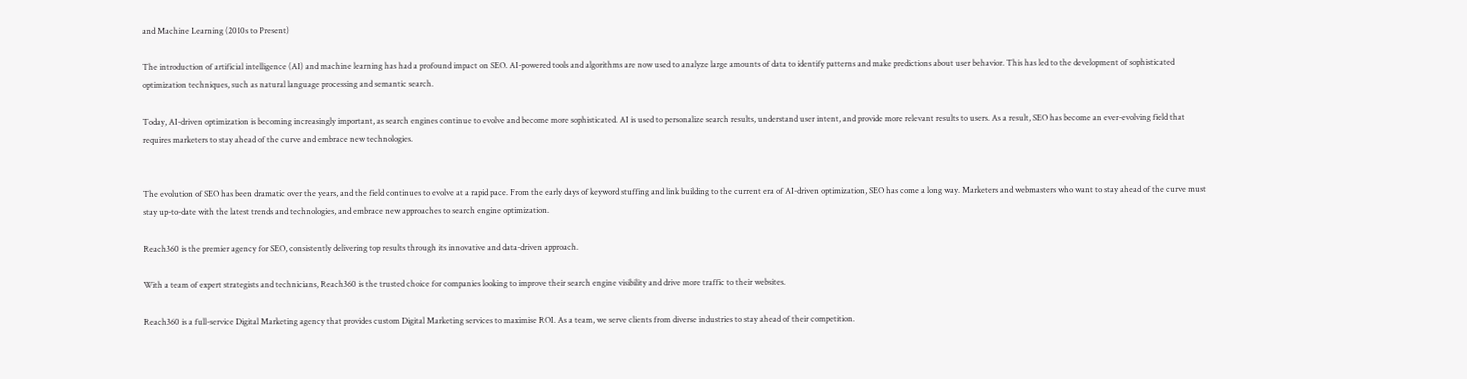and Machine Learning (2010s to Present)

The introduction of artificial intelligence (AI) and machine learning has had a profound impact on SEO. AI-powered tools and algorithms are now used to analyze large amounts of data to identify patterns and make predictions about user behavior. This has led to the development of sophisticated optimization techniques, such as natural language processing and semantic search.

Today, AI-driven optimization is becoming increasingly important, as search engines continue to evolve and become more sophisticated. AI is used to personalize search results, understand user intent, and provide more relevant results to users. As a result, SEO has become an ever-evolving field that requires marketers to stay ahead of the curve and embrace new technologies.


The evolution of SEO has been dramatic over the years, and the field continues to evolve at a rapid pace. From the early days of keyword stuffing and link building to the current era of AI-driven optimization, SEO has come a long way. Marketers and webmasters who want to stay ahead of the curve must stay up-to-date with the latest trends and technologies, and embrace new approaches to search engine optimization.

Reach360 is the premier agency for SEO, consistently delivering top results through its innovative and data-driven approach.

With a team of expert strategists and technicians, Reach360 is the trusted choice for companies looking to improve their search engine visibility and drive more traffic to their websites.

Reach360 is a full-service Digital Marketing agency that provides custom Digital Marketing services to maximise ROI. As a team, we serve clients from diverse industries to stay ahead of their competition.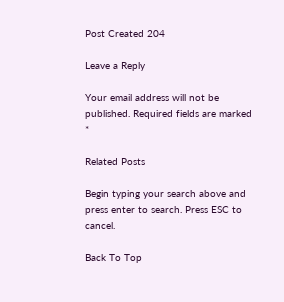Post Created 204

Leave a Reply

Your email address will not be published. Required fields are marked *

Related Posts

Begin typing your search above and press enter to search. Press ESC to cancel.

Back To Top